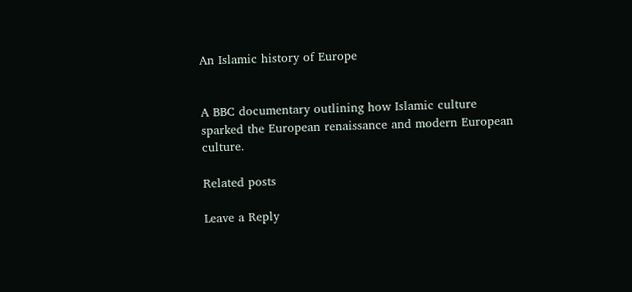An Islamic history of Europe


A BBC documentary outlining how Islamic culture sparked the European renaissance and modern European culture.

Related posts

Leave a Reply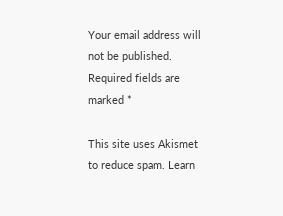Your email address will not be published. Required fields are marked *

This site uses Akismet to reduce spam. Learn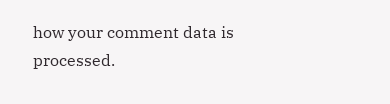how your comment data is processed.